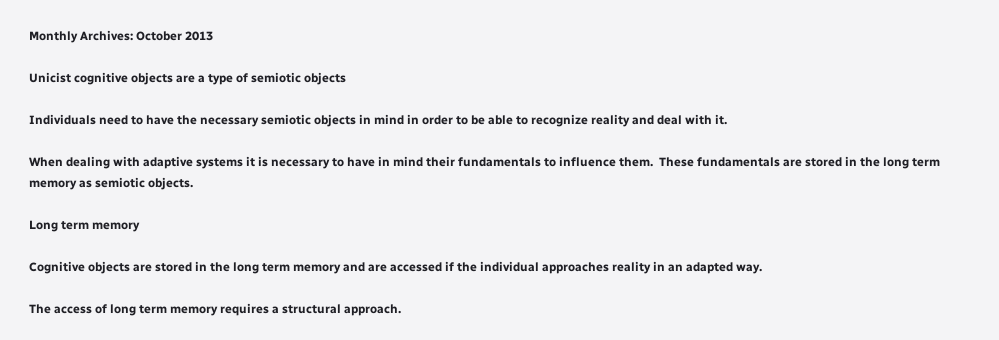Monthly Archives: October 2013

Unicist cognitive objects are a type of semiotic objects

Individuals need to have the necessary semiotic objects in mind in order to be able to recognize reality and deal with it.

When dealing with adaptive systems it is necessary to have in mind their fundamentals to influence them.  These fundamentals are stored in the long term memory as semiotic objects.

Long term memory

Cognitive objects are stored in the long term memory and are accessed if the individual approaches reality in an adapted way.

The access of long term memory requires a structural approach.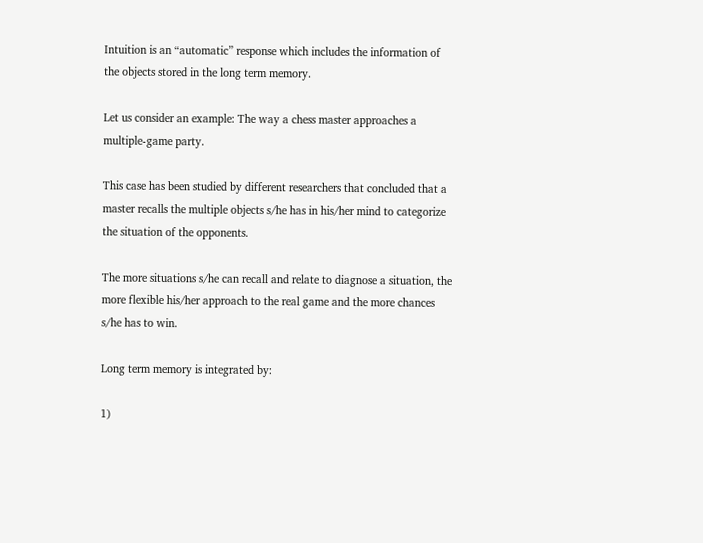Intuition is an “automatic” response which includes the information of the objects stored in the long term memory.

Let us consider an example: The way a chess master approaches a multiple-game party.

This case has been studied by different researchers that concluded that a master recalls the multiple objects s/he has in his/her mind to categorize the situation of the opponents.

The more situations s/he can recall and relate to diagnose a situation, the more flexible his/her approach to the real game and the more chances s/he has to win.

Long term memory is integrated by:

1)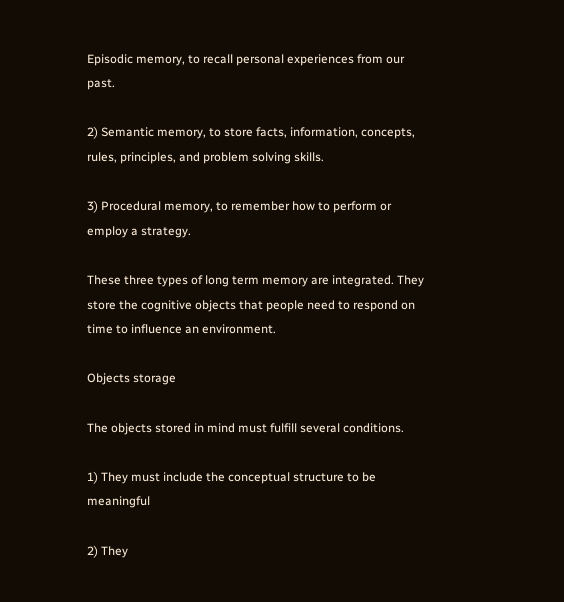Episodic memory, to recall personal experiences from our past.

2) Semantic memory, to store facts, information, concepts, rules, principles, and problem solving skills.

3) Procedural memory, to remember how to perform or employ a strategy.

These three types of long term memory are integrated. They store the cognitive objects that people need to respond on time to influence an environment.

Objects storage

The objects stored in mind must fulfill several conditions.

1) They must include the conceptual structure to be meaningful

2) They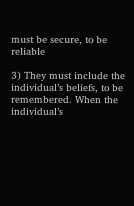must be secure, to be reliable

3) They must include the individual’s beliefs, to be remembered. When the individual’s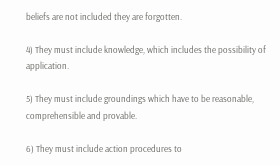beliefs are not included they are forgotten.

4) They must include knowledge, which includes the possibility of application.

5) They must include groundings which have to be reasonable, comprehensible and provable.

6) They must include action procedures to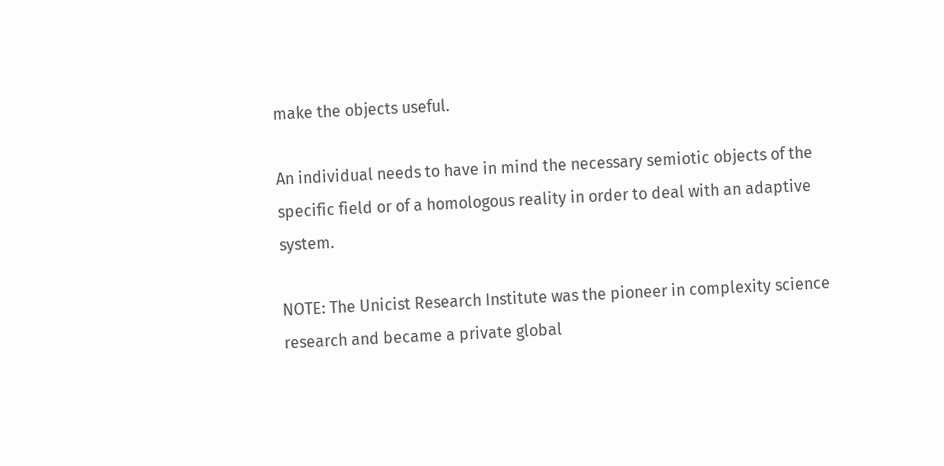make the objects useful.

An individual needs to have in mind the necessary semiotic objects of the specific field or of a homologous reality in order to deal with an adaptive system.

NOTE: The Unicist Research Institute was the pioneer in complexity science research and became a private global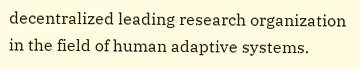decentralized leading research organization in the field of human adaptive systems.